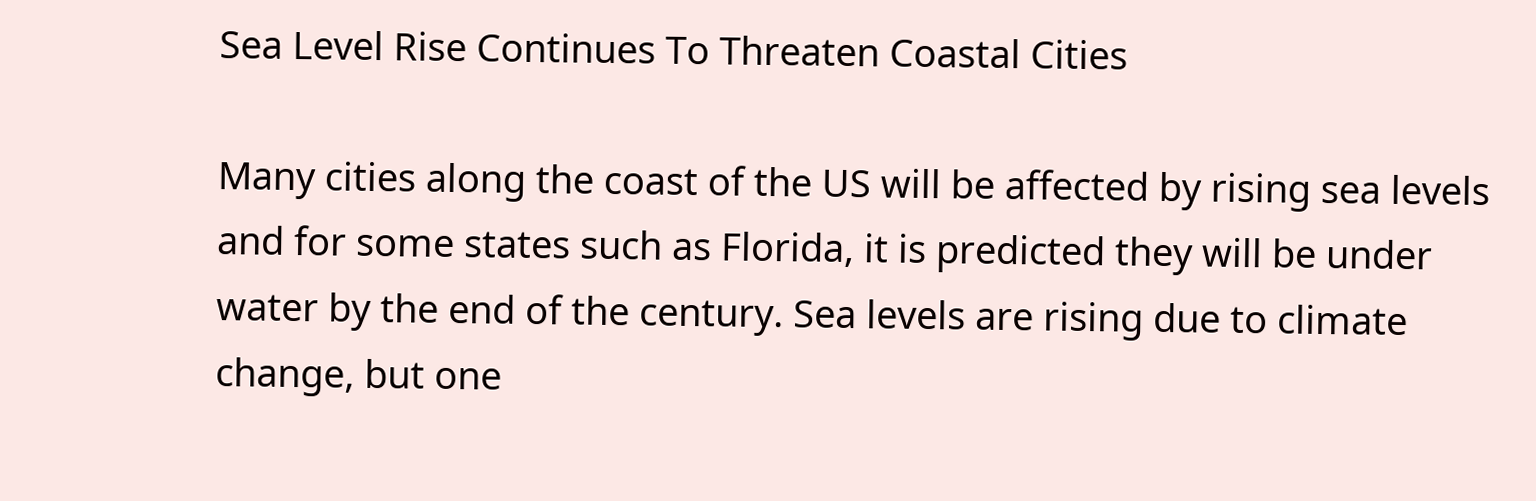Sea Level Rise Continues To Threaten Coastal Cities

Many cities along the coast of the US will be affected by rising sea levels and for some states such as Florida, it is predicted they will be under water by the end of the century. Sea levels are rising due to climate change, but one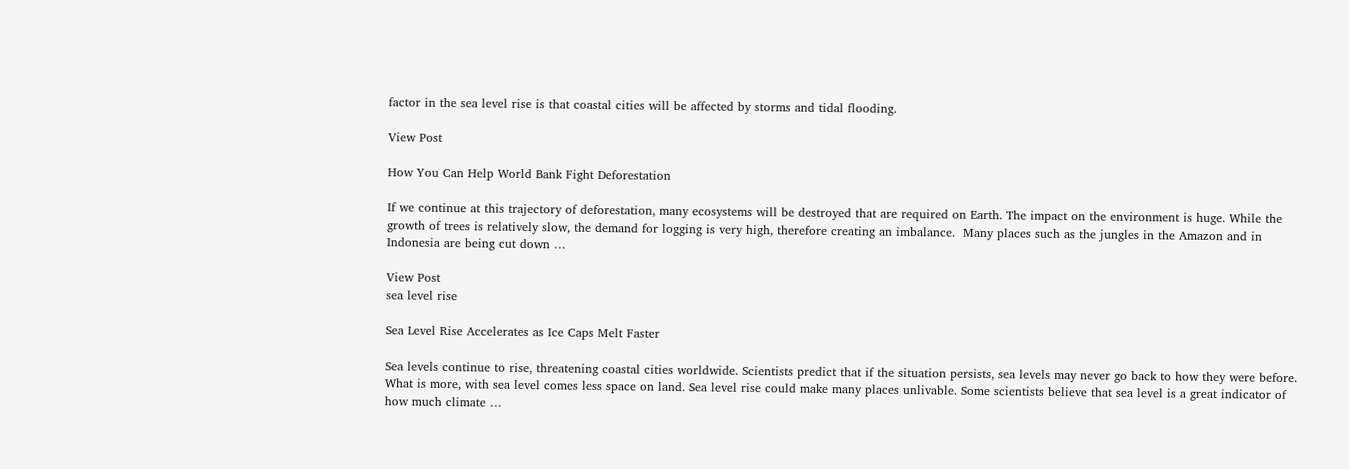factor in the sea level rise is that coastal cities will be affected by storms and tidal flooding.

View Post

How You Can Help World Bank Fight Deforestation

If we continue at this trajectory of deforestation, many ecosystems will be destroyed that are required on Earth. The impact on the environment is huge. While the growth of trees is relatively slow, the demand for logging is very high, therefore creating an imbalance.  Many places such as the jungles in the Amazon and in Indonesia are being cut down …

View Post
sea level rise

Sea Level Rise Accelerates as Ice Caps Melt Faster

Sea levels continue to rise, threatening coastal cities worldwide. Scientists predict that if the situation persists, sea levels may never go back to how they were before. What is more, with sea level comes less space on land. Sea level rise could make many places unlivable. Some scientists believe that sea level is a great indicator of how much climate …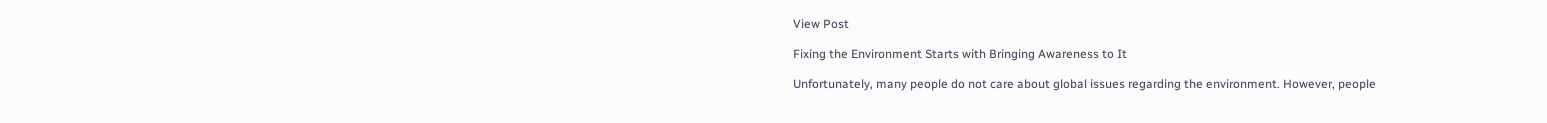View Post

Fixing the Environment Starts with Bringing Awareness to It

Unfortunately, many people do not care about global issues regarding the environment. However, people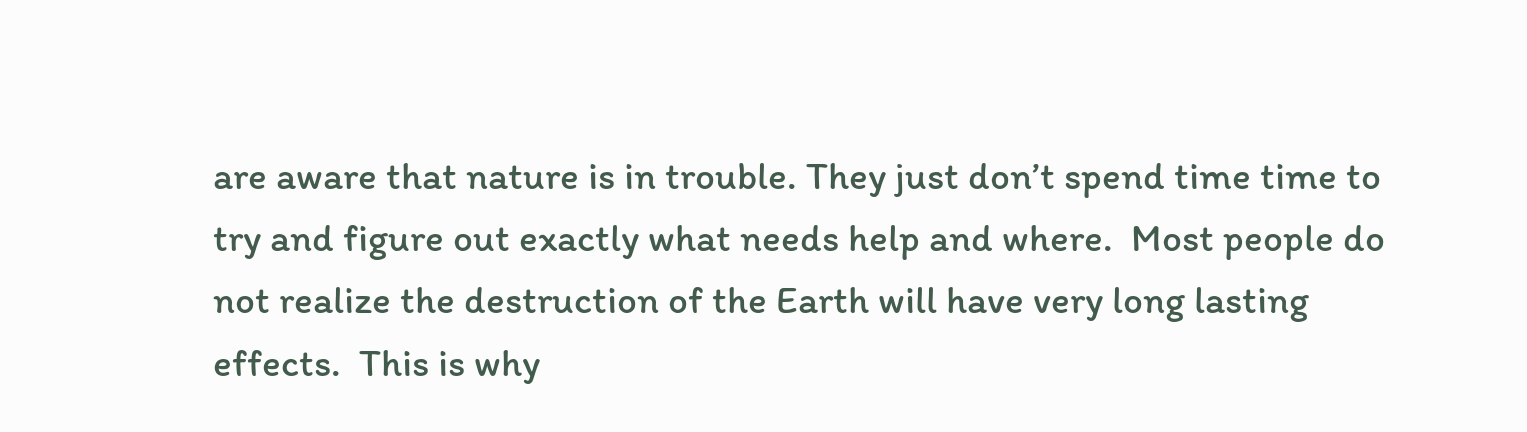are aware that nature is in trouble. They just don’t spend time time to try and figure out exactly what needs help and where.  Most people do not realize the destruction of the Earth will have very long lasting effects.  This is why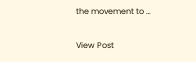the movement to …

View Post